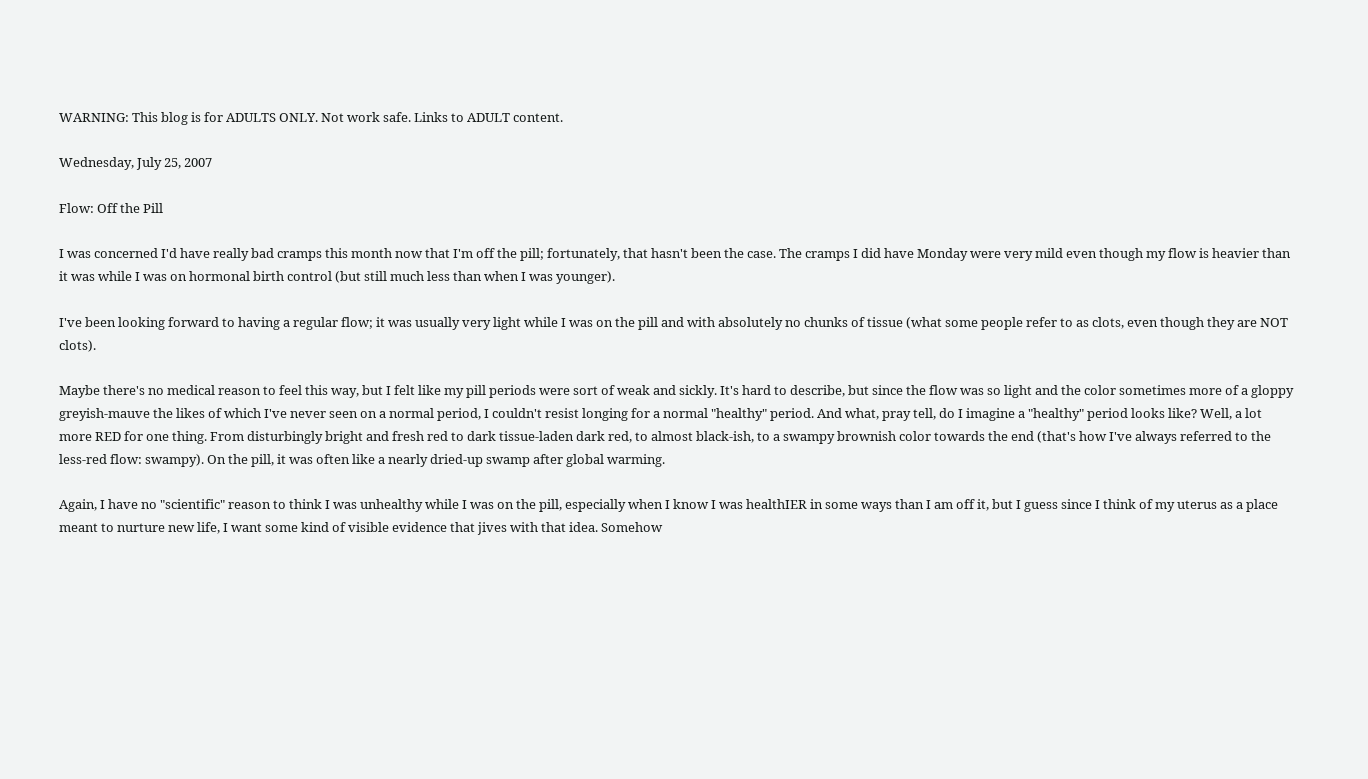WARNING: This blog is for ADULTS ONLY. Not work safe. Links to ADULT content.

Wednesday, July 25, 2007

Flow: Off the Pill

I was concerned I'd have really bad cramps this month now that I'm off the pill; fortunately, that hasn't been the case. The cramps I did have Monday were very mild even though my flow is heavier than it was while I was on hormonal birth control (but still much less than when I was younger).

I've been looking forward to having a regular flow; it was usually very light while I was on the pill and with absolutely no chunks of tissue (what some people refer to as clots, even though they are NOT clots).

Maybe there's no medical reason to feel this way, but I felt like my pill periods were sort of weak and sickly. It's hard to describe, but since the flow was so light and the color sometimes more of a gloppy greyish-mauve the likes of which I've never seen on a normal period, I couldn't resist longing for a normal "healthy" period. And what, pray tell, do I imagine a "healthy" period looks like? Well, a lot more RED for one thing. From disturbingly bright and fresh red to dark tissue-laden dark red, to almost black-ish, to a swampy brownish color towards the end (that's how I've always referred to the less-red flow: swampy). On the pill, it was often like a nearly dried-up swamp after global warming.

Again, I have no "scientific" reason to think I was unhealthy while I was on the pill, especially when I know I was healthIER in some ways than I am off it, but I guess since I think of my uterus as a place meant to nurture new life, I want some kind of visible evidence that jives with that idea. Somehow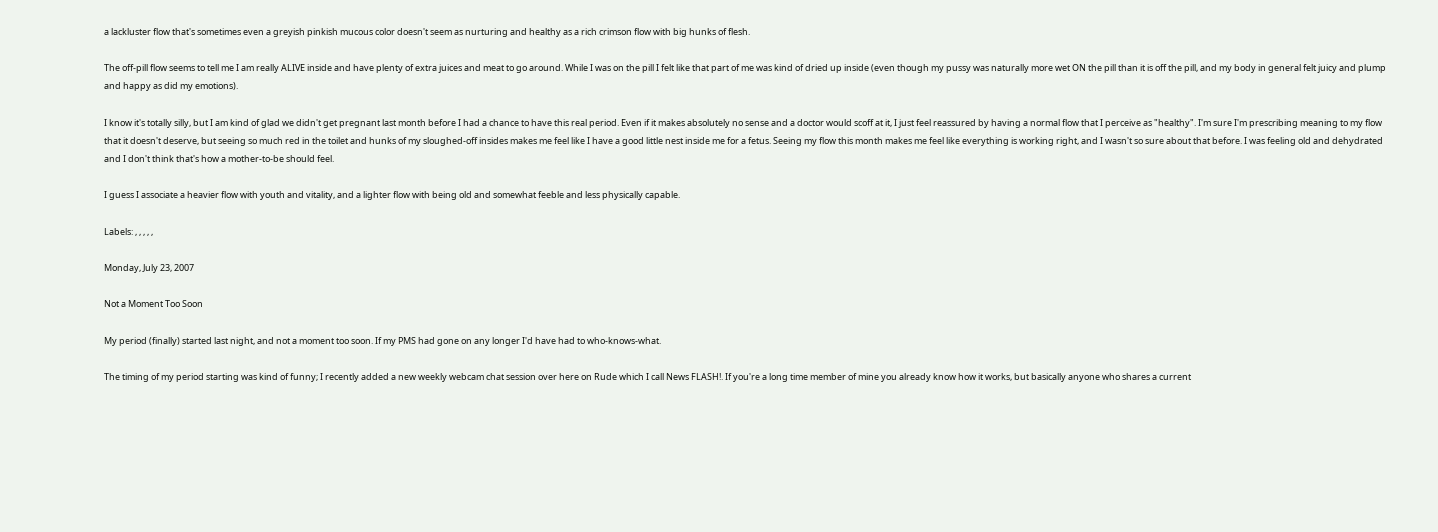a lackluster flow that's sometimes even a greyish pinkish mucous color doesn't seem as nurturing and healthy as a rich crimson flow with big hunks of flesh.

The off-pill flow seems to tell me I am really ALIVE inside and have plenty of extra juices and meat to go around. While I was on the pill I felt like that part of me was kind of dried up inside (even though my pussy was naturally more wet ON the pill than it is off the pill, and my body in general felt juicy and plump and happy as did my emotions).

I know it's totally silly, but I am kind of glad we didn't get pregnant last month before I had a chance to have this real period. Even if it makes absolutely no sense and a doctor would scoff at it, I just feel reassured by having a normal flow that I perceive as "healthy". I'm sure I'm prescribing meaning to my flow that it doesn't deserve, but seeing so much red in the toilet and hunks of my sloughed-off insides makes me feel like I have a good little nest inside me for a fetus. Seeing my flow this month makes me feel like everything is working right, and I wasn't so sure about that before. I was feeling old and dehydrated and I don't think that's how a mother-to-be should feel.

I guess I associate a heavier flow with youth and vitality, and a lighter flow with being old and somewhat feeble and less physically capable.

Labels: , , , , ,

Monday, July 23, 2007

Not a Moment Too Soon

My period (finally) started last night, and not a moment too soon. If my PMS had gone on any longer I'd have had to who-knows-what.

The timing of my period starting was kind of funny; I recently added a new weekly webcam chat session over here on Rude which I call News FLASH!. If you're a long time member of mine you already know how it works, but basically anyone who shares a current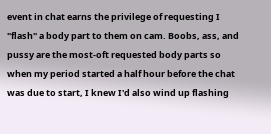event in chat earns the privilege of requesting I "flash" a body part to them on cam. Boobs, ass, and pussy are the most-oft requested body parts so when my period started a half hour before the chat was due to start, I knew I'd also wind up flashing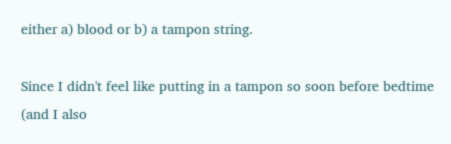either a) blood or b) a tampon string.

Since I didn't feel like putting in a tampon so soon before bedtime (and I also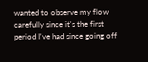wanted to observe my flow carefully since it's the first period I've had since going off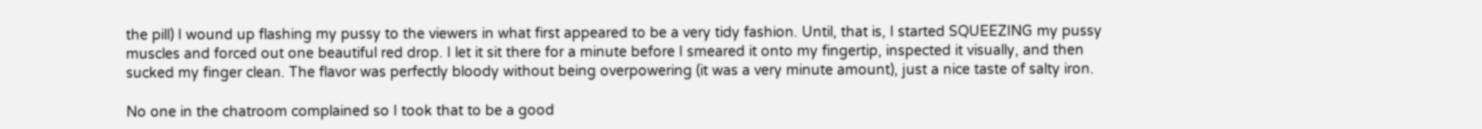the pill) I wound up flashing my pussy to the viewers in what first appeared to be a very tidy fashion. Until, that is, I started SQUEEZING my pussy muscles and forced out one beautiful red drop. I let it sit there for a minute before I smeared it onto my fingertip, inspected it visually, and then sucked my finger clean. The flavor was perfectly bloody without being overpowering (it was a very minute amount), just a nice taste of salty iron.

No one in the chatroom complained so I took that to be a good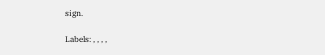sign.

Labels: , , , ,